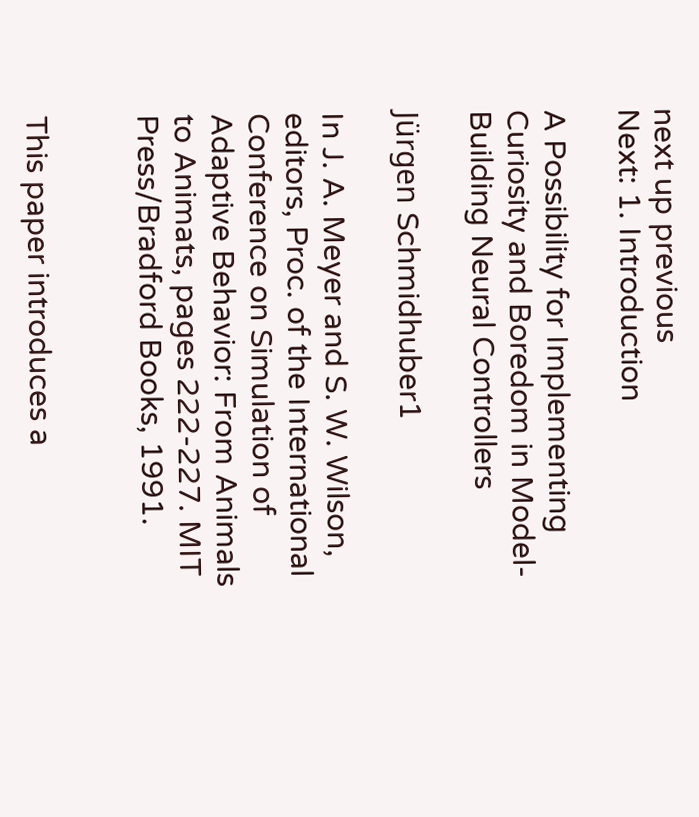next up previous
Next: 1. Introduction

A Possibility for Implementing Curiosity and Boredom in Model-Building Neural Controllers

Jürgen Schmidhuber1

In J. A. Meyer and S. W. Wilson, editors, Proc. of the International Conference on Simulation of Adaptive Behavior: From Animals to Animats, pages 222-227. MIT Press/Bradford Books, 1991.


This paper introduces a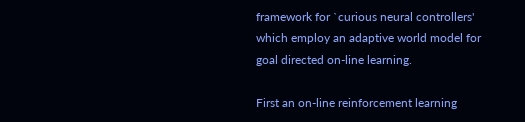framework for `curious neural controllers' which employ an adaptive world model for goal directed on-line learning.

First an on-line reinforcement learning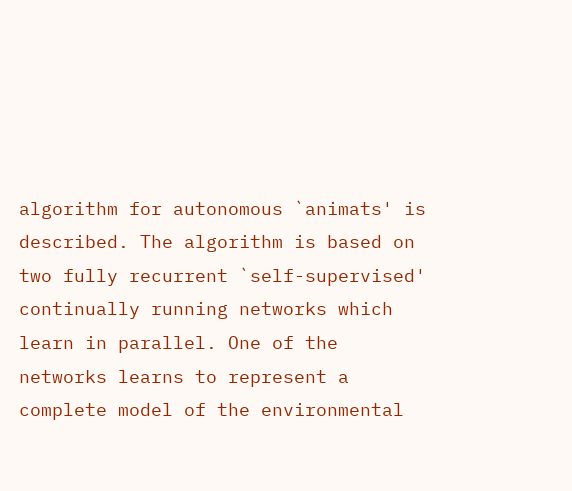algorithm for autonomous `animats' is described. The algorithm is based on two fully recurrent `self-supervised' continually running networks which learn in parallel. One of the networks learns to represent a complete model of the environmental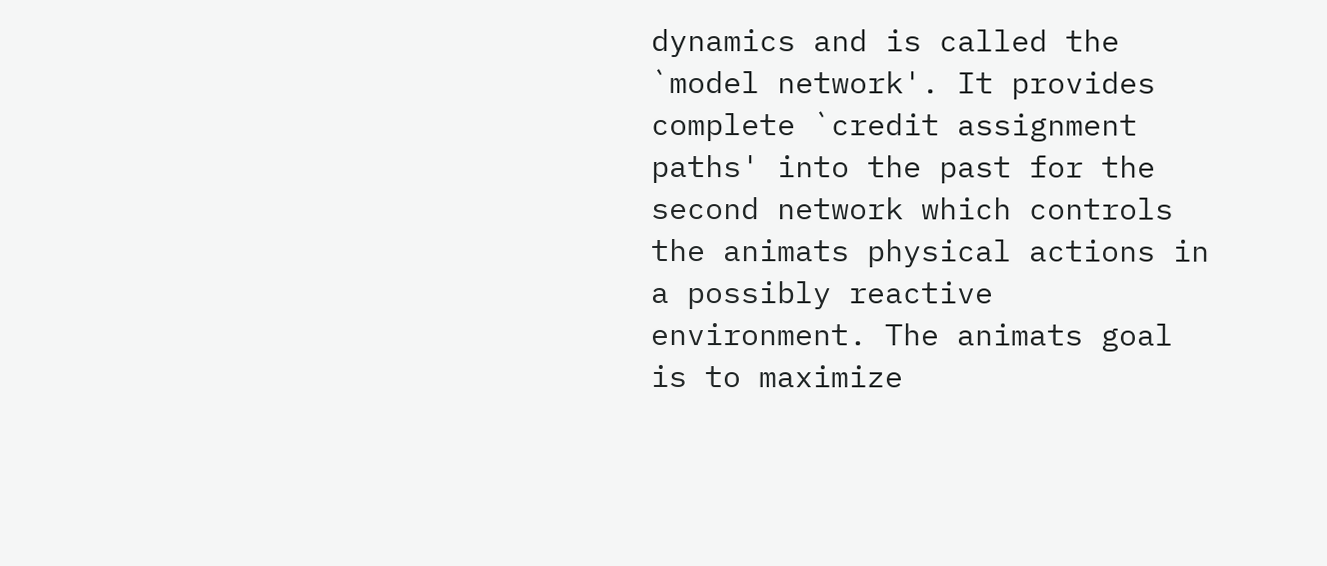dynamics and is called the `model network'. It provides complete `credit assignment paths' into the past for the second network which controls the animats physical actions in a possibly reactive environment. The animats goal is to maximize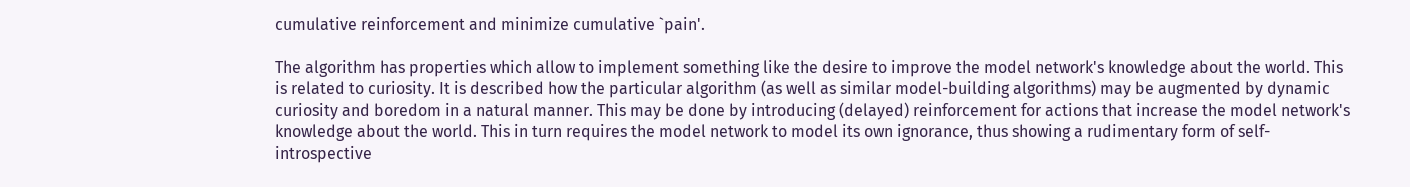cumulative reinforcement and minimize cumulative `pain'.

The algorithm has properties which allow to implement something like the desire to improve the model network's knowledge about the world. This is related to curiosity. It is described how the particular algorithm (as well as similar model-building algorithms) may be augmented by dynamic curiosity and boredom in a natural manner. This may be done by introducing (delayed) reinforcement for actions that increase the model network's knowledge about the world. This in turn requires the model network to model its own ignorance, thus showing a rudimentary form of self-introspective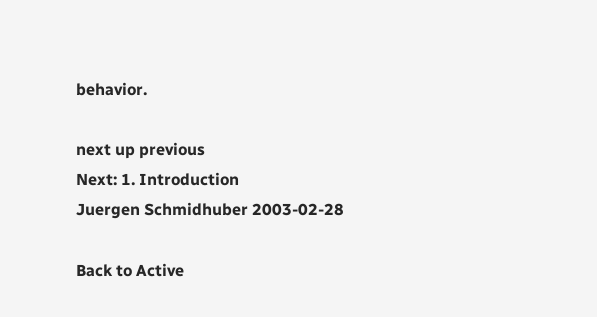behavior.

next up previous
Next: 1. Introduction
Juergen Schmidhuber 2003-02-28

Back to Active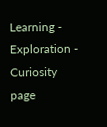Learning - Exploration - Curiosity page